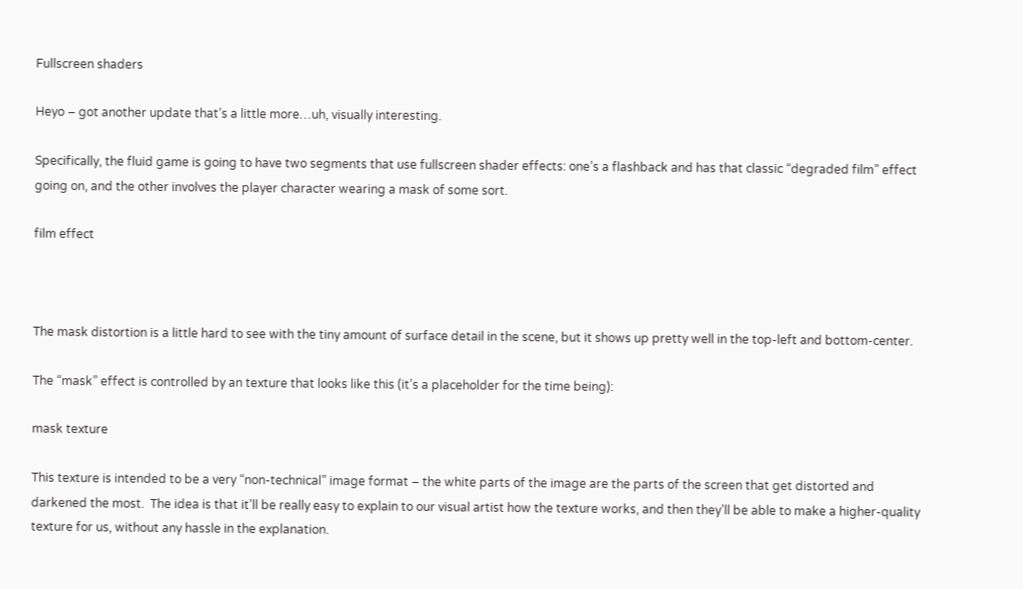Fullscreen shaders

Heyo – got another update that’s a little more…uh, visually interesting.

Specifically, the fluid game is going to have two segments that use fullscreen shader effects: one’s a flashback and has that classic “degraded film” effect going on, and the other involves the player character wearing a mask of some sort.

film effect



The mask distortion is a little hard to see with the tiny amount of surface detail in the scene, but it shows up pretty well in the top-left and bottom-center.

The “mask” effect is controlled by an texture that looks like this (it’s a placeholder for the time being):

mask texture

This texture is intended to be a very “non-technical” image format – the white parts of the image are the parts of the screen that get distorted and darkened the most.  The idea is that it’ll be really easy to explain to our visual artist how the texture works, and then they’ll be able to make a higher-quality texture for us, without any hassle in the explanation.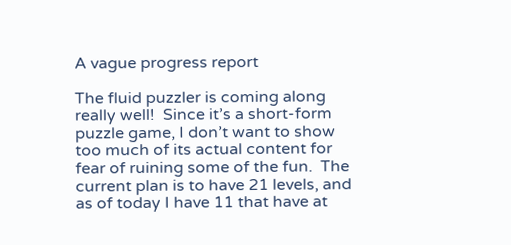A vague progress report

The fluid puzzler is coming along really well!  Since it’s a short-form puzzle game, I don’t want to show too much of its actual content for fear of ruining some of the fun.  The current plan is to have 21 levels, and as of today I have 11 that have at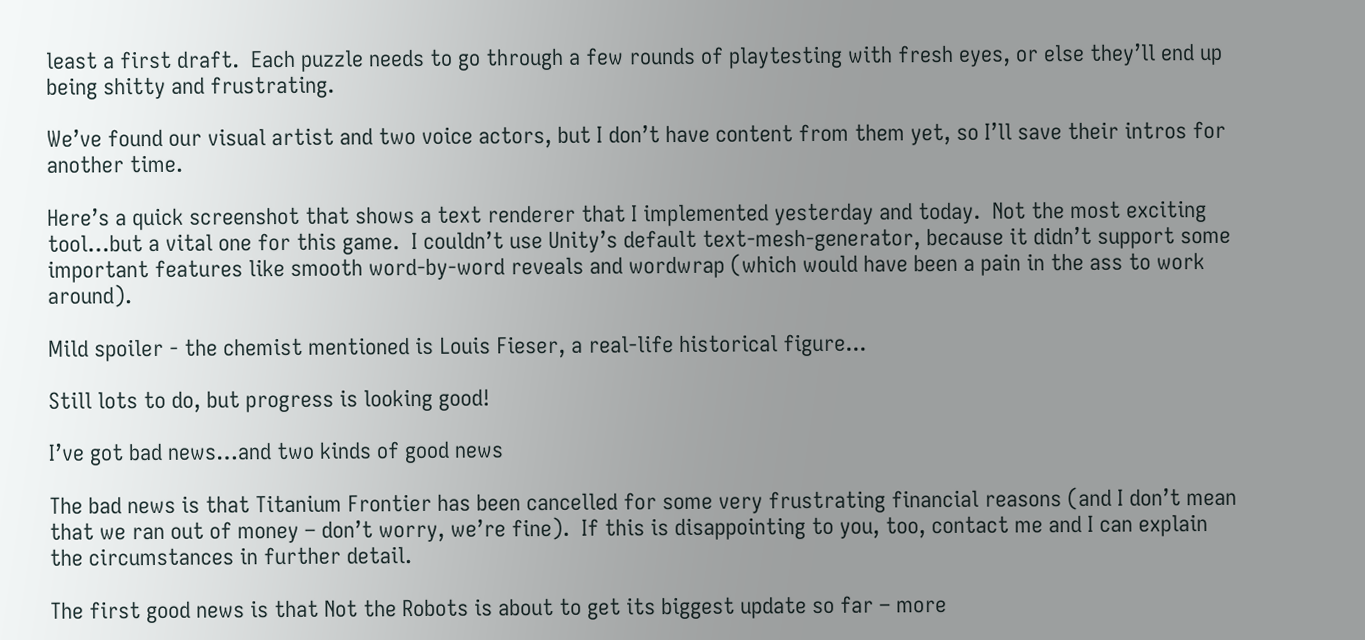least a first draft.  Each puzzle needs to go through a few rounds of playtesting with fresh eyes, or else they’ll end up being shitty and frustrating.

We’ve found our visual artist and two voice actors, but I don’t have content from them yet, so I’ll save their intros for another time.

Here’s a quick screenshot that shows a text renderer that I implemented yesterday and today.  Not the most exciting tool…but a vital one for this game.  I couldn’t use Unity’s default text-mesh-generator, because it didn’t support some important features like smooth word-by-word reveals and wordwrap (which would have been a pain in the ass to work around).

Mild spoiler - the chemist mentioned is Louis Fieser, a real-life historical figure...

Still lots to do, but progress is looking good!

I’ve got bad news…and two kinds of good news

The bad news is that Titanium Frontier has been cancelled for some very frustrating financial reasons (and I don’t mean that we ran out of money – don’t worry, we’re fine).  If this is disappointing to you, too, contact me and I can explain the circumstances in further detail.

The first good news is that Not the Robots is about to get its biggest update so far – more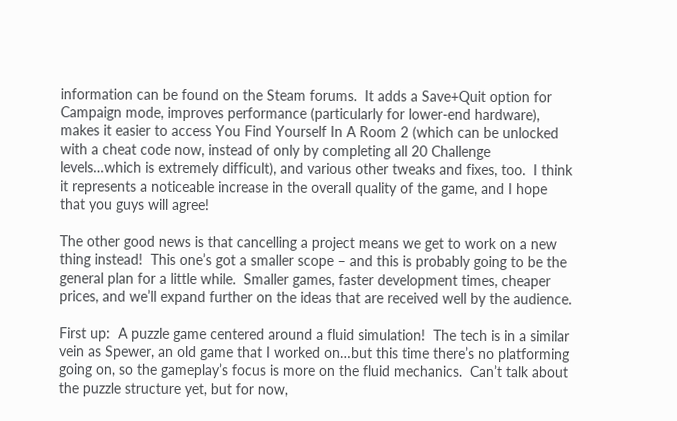information can be found on the Steam forums.  It adds a Save+Quit option for Campaign mode, improves performance (particularly for lower-end hardware), makes it easier to access You Find Yourself In A Room 2 (which can be unlocked with a cheat code now, instead of only by completing all 20 Challenge levels…which is extremely difficult), and various other tweaks and fixes, too.  I think it represents a noticeable increase in the overall quality of the game, and I hope that you guys will agree!

The other good news is that cancelling a project means we get to work on a new thing instead!  This one’s got a smaller scope – and this is probably going to be the general plan for a little while.  Smaller games, faster development times, cheaper prices, and we’ll expand further on the ideas that are received well by the audience.

First up:  A puzzle game centered around a fluid simulation!  The tech is in a similar vein as Spewer, an old game that I worked on…but this time there’s no platforming going on, so the gameplay’s focus is more on the fluid mechanics.  Can’t talk about the puzzle structure yet, but for now,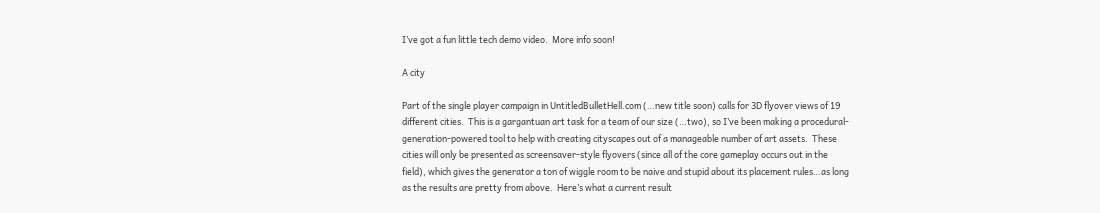I’ve got a fun little tech demo video.  More info soon!

A city

Part of the single player campaign in UntitledBulletHell.com (…new title soon) calls for 3D flyover views of 19 different cities.  This is a gargantuan art task for a team of our size (…two), so I’ve been making a procedural-generation-powered tool to help with creating cityscapes out of a manageable number of art assets.  These cities will only be presented as screensaver-style flyovers (since all of the core gameplay occurs out in the field), which gives the generator a ton of wiggle room to be naive and stupid about its placement rules…as long as the results are pretty from above.  Here’s what a current result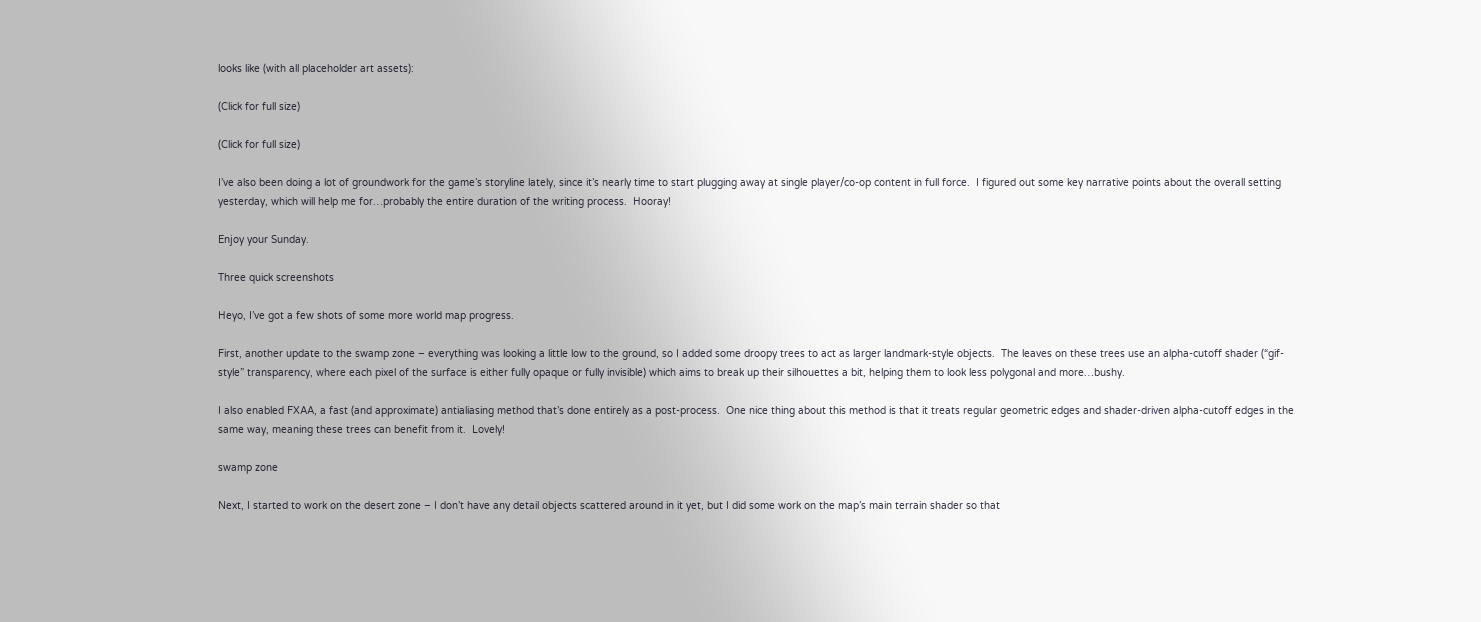looks like (with all placeholder art assets):

(Click for full size)

(Click for full size)

I’ve also been doing a lot of groundwork for the game’s storyline lately, since it’s nearly time to start plugging away at single player/co-op content in full force.  I figured out some key narrative points about the overall setting yesterday, which will help me for…probably the entire duration of the writing process.  Hooray!

Enjoy your Sunday.

Three quick screenshots

Heyo, I’ve got a few shots of some more world map progress.

First, another update to the swamp zone – everything was looking a little low to the ground, so I added some droopy trees to act as larger landmark-style objects.  The leaves on these trees use an alpha-cutoff shader (“gif-style” transparency, where each pixel of the surface is either fully opaque or fully invisible) which aims to break up their silhouettes a bit, helping them to look less polygonal and more…bushy.

I also enabled FXAA, a fast (and approximate) antialiasing method that’s done entirely as a post-process.  One nice thing about this method is that it treats regular geometric edges and shader-driven alpha-cutoff edges in the same way, meaning these trees can benefit from it.  Lovely!

swamp zone

Next, I started to work on the desert zone – I don’t have any detail objects scattered around in it yet, but I did some work on the map’s main terrain shader so that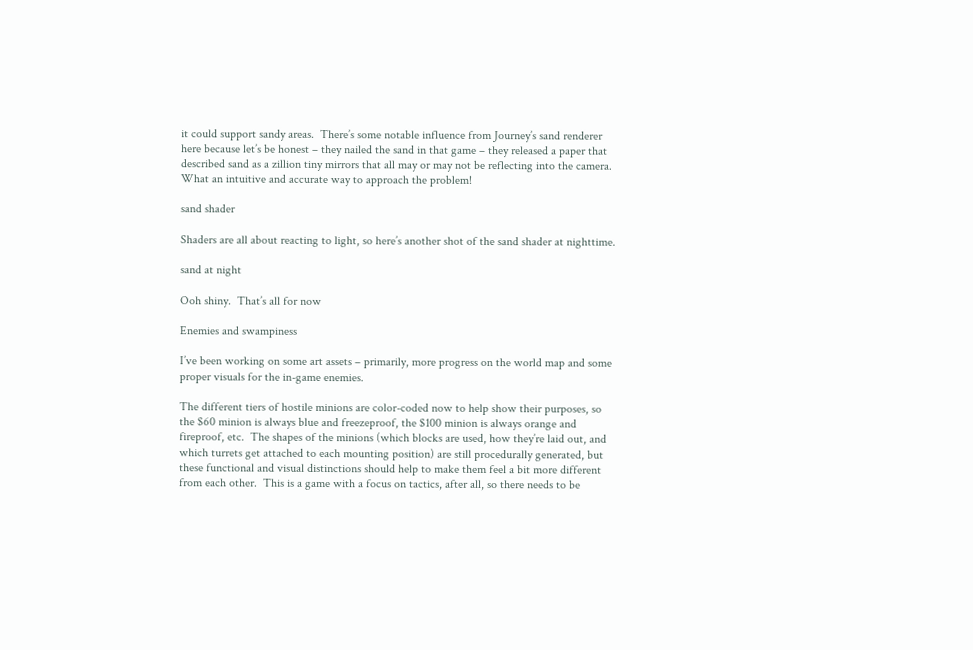it could support sandy areas.  There’s some notable influence from Journey’s sand renderer here because let’s be honest – they nailed the sand in that game – they released a paper that described sand as a zillion tiny mirrors that all may or may not be reflecting into the camera.  What an intuitive and accurate way to approach the problem!

sand shader

Shaders are all about reacting to light, so here’s another shot of the sand shader at nighttime.

sand at night

Ooh shiny.  That’s all for now

Enemies and swampiness

I’ve been working on some art assets – primarily, more progress on the world map and some proper visuals for the in-game enemies.

The different tiers of hostile minions are color-coded now to help show their purposes, so the $60 minion is always blue and freezeproof, the $100 minion is always orange and fireproof, etc.  The shapes of the minions (which blocks are used, how they’re laid out, and which turrets get attached to each mounting position) are still procedurally generated, but these functional and visual distinctions should help to make them feel a bit more different from each other.  This is a game with a focus on tactics, after all, so there needs to be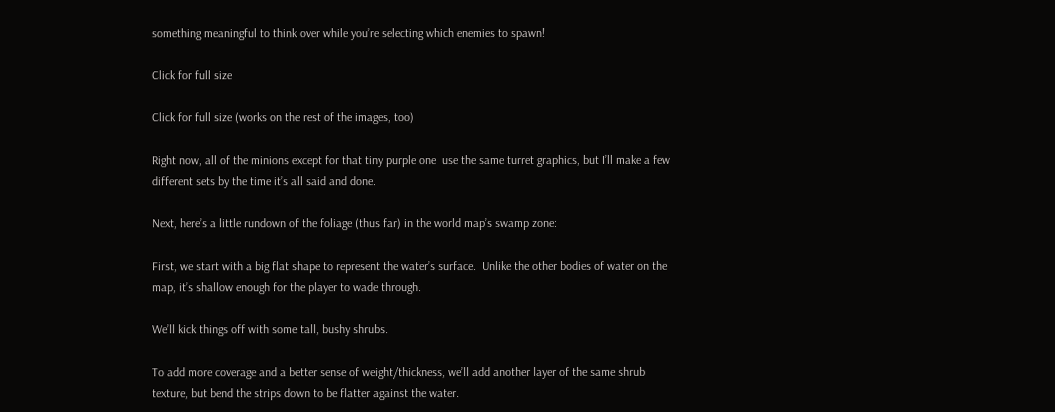something meaningful to think over while you’re selecting which enemies to spawn!

Click for full size

Click for full size (works on the rest of the images, too)

Right now, all of the minions except for that tiny purple one  use the same turret graphics, but I’ll make a few different sets by the time it’s all said and done.

Next, here’s a little rundown of the foliage (thus far) in the world map’s swamp zone:

First, we start with a big flat shape to represent the water’s surface.  Unlike the other bodies of water on the map, it’s shallow enough for the player to wade through.

We’ll kick things off with some tall, bushy shrubs.

To add more coverage and a better sense of weight/thickness, we’ll add another layer of the same shrub texture, but bend the strips down to be flatter against the water.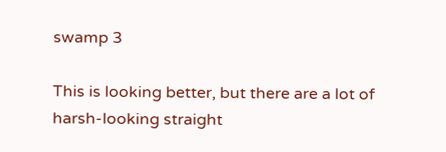swamp 3

This is looking better, but there are a lot of harsh-looking straight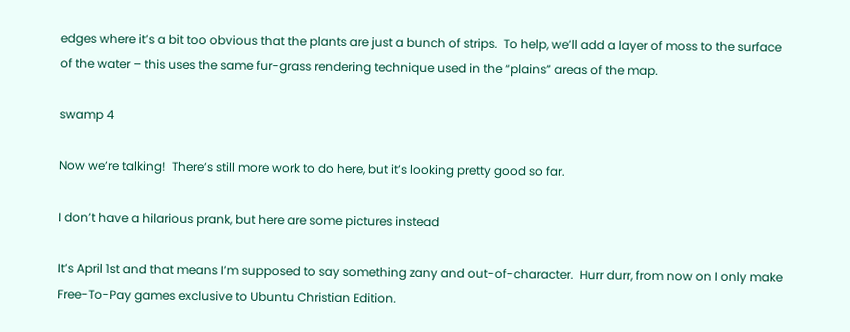edges where it’s a bit too obvious that the plants are just a bunch of strips.  To help, we’ll add a layer of moss to the surface of the water – this uses the same fur-grass rendering technique used in the “plains” areas of the map.

swamp 4

Now we’re talking!  There’s still more work to do here, but it’s looking pretty good so far.

I don’t have a hilarious prank, but here are some pictures instead

It’s April 1st and that means I’m supposed to say something zany and out-of-character.  Hurr durr, from now on I only make Free-To-Pay games exclusive to Ubuntu Christian Edition.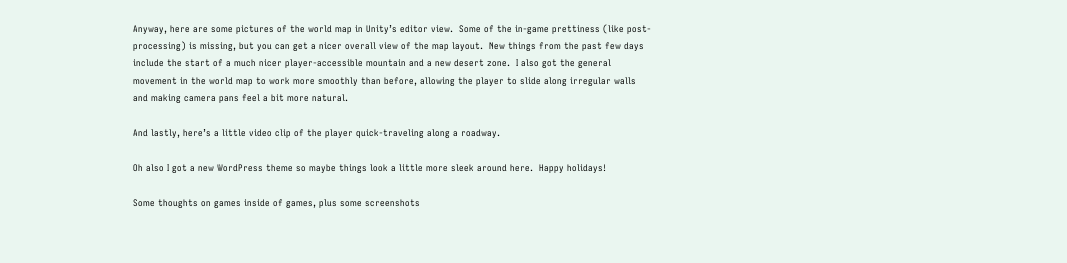Anyway, here are some pictures of the world map in Unity’s editor view.  Some of the in-game prettiness (like post-processing) is missing, but you can get a nicer overall view of the map layout.  New things from the past few days include the start of a much nicer player-accessible mountain and a new desert zone.  I also got the general movement in the world map to work more smoothly than before, allowing the player to slide along irregular walls and making camera pans feel a bit more natural.

And lastly, here’s a little video clip of the player quick-traveling along a roadway.

Oh also I got a new WordPress theme so maybe things look a little more sleek around here.  Happy holidays!

Some thoughts on games inside of games, plus some screenshots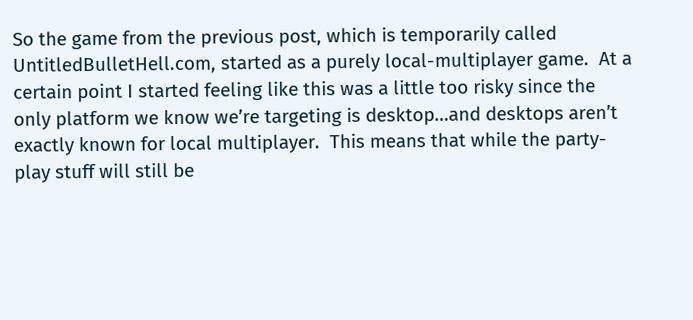So the game from the previous post, which is temporarily called UntitledBulletHell.com, started as a purely local-multiplayer game.  At a certain point I started feeling like this was a little too risky since the only platform we know we’re targeting is desktop…and desktops aren’t exactly known for local multiplayer.  This means that while the party-play stuff will still be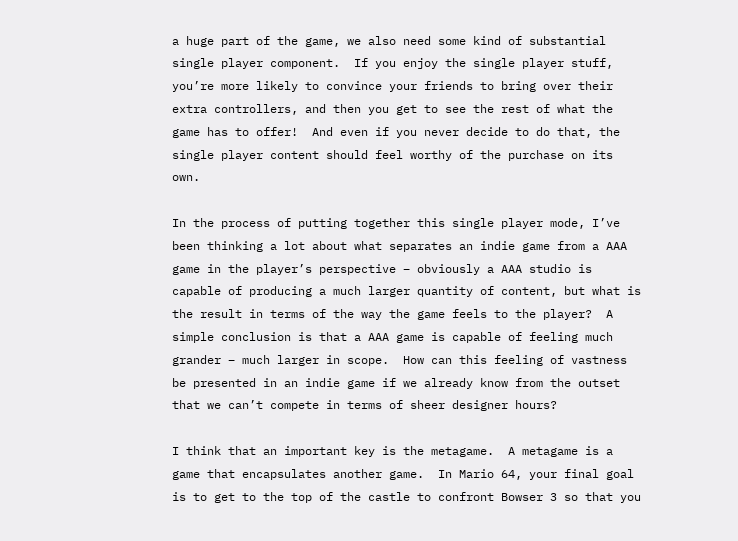a huge part of the game, we also need some kind of substantial single player component.  If you enjoy the single player stuff, you’re more likely to convince your friends to bring over their extra controllers, and then you get to see the rest of what the game has to offer!  And even if you never decide to do that, the single player content should feel worthy of the purchase on its own.

In the process of putting together this single player mode, I’ve been thinking a lot about what separates an indie game from a AAA game in the player’s perspective – obviously a AAA studio is capable of producing a much larger quantity of content, but what is the result in terms of the way the game feels to the player?  A simple conclusion is that a AAA game is capable of feeling much grander – much larger in scope.  How can this feeling of vastness be presented in an indie game if we already know from the outset that we can’t compete in terms of sheer designer hours?

I think that an important key is the metagame.  A metagame is a game that encapsulates another game.  In Mario 64, your final goal is to get to the top of the castle to confront Bowser 3 so that you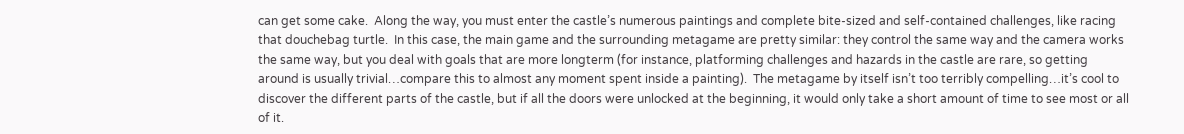can get some cake.  Along the way, you must enter the castle’s numerous paintings and complete bite-sized and self-contained challenges, like racing that douchebag turtle.  In this case, the main game and the surrounding metagame are pretty similar: they control the same way and the camera works the same way, but you deal with goals that are more longterm (for instance, platforming challenges and hazards in the castle are rare, so getting around is usually trivial…compare this to almost any moment spent inside a painting).  The metagame by itself isn’t too terribly compelling…it’s cool to discover the different parts of the castle, but if all the doors were unlocked at the beginning, it would only take a short amount of time to see most or all of it.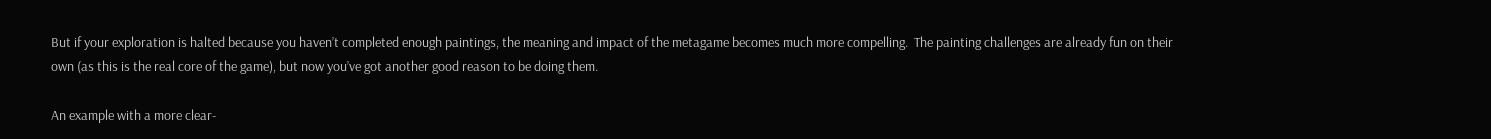But if your exploration is halted because you haven’t completed enough paintings, the meaning and impact of the metagame becomes much more compelling.  The painting challenges are already fun on their own (as this is the real core of the game), but now you’ve got another good reason to be doing them.

An example with a more clear-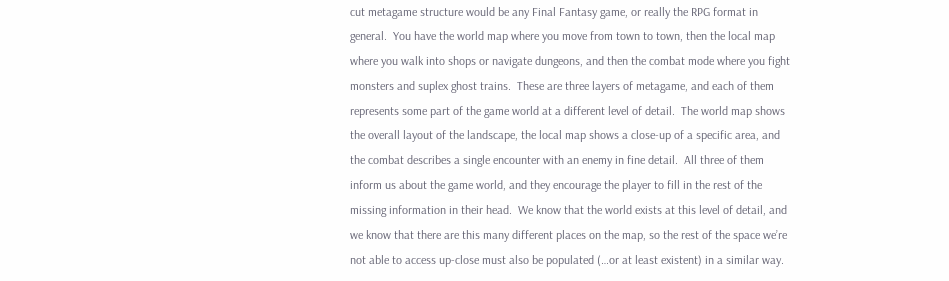cut metagame structure would be any Final Fantasy game, or really the RPG format in general.  You have the world map where you move from town to town, then the local map where you walk into shops or navigate dungeons, and then the combat mode where you fight monsters and suplex ghost trains.  These are three layers of metagame, and each of them represents some part of the game world at a different level of detail.  The world map shows the overall layout of the landscape, the local map shows a close-up of a specific area, and the combat describes a single encounter with an enemy in fine detail.  All three of them inform us about the game world, and they encourage the player to fill in the rest of the missing information in their head.  We know that the world exists at this level of detail, and we know that there are this many different places on the map, so the rest of the space we’re not able to access up-close must also be populated (…or at least existent) in a similar way.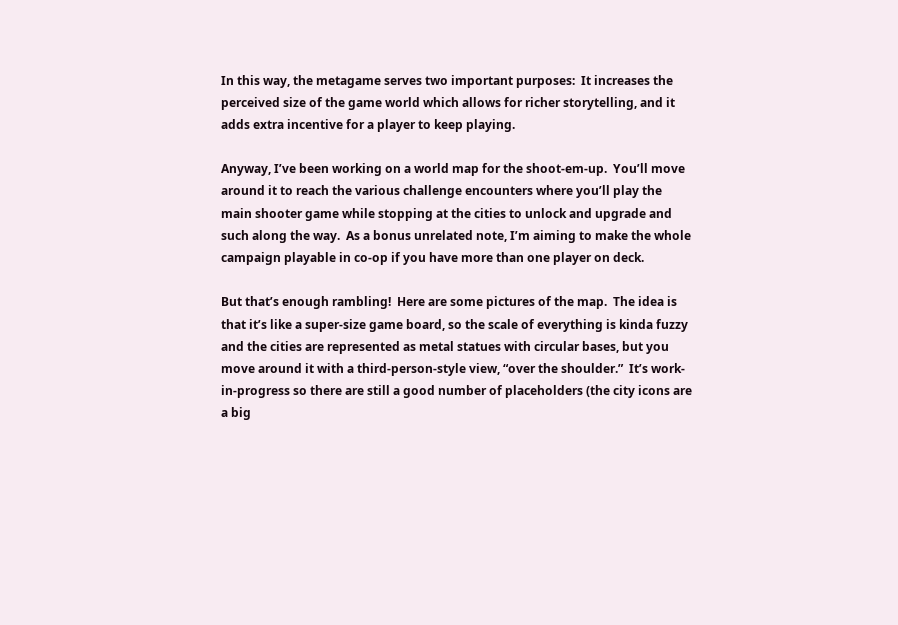In this way, the metagame serves two important purposes:  It increases the perceived size of the game world which allows for richer storytelling, and it adds extra incentive for a player to keep playing.

Anyway, I’ve been working on a world map for the shoot-em-up.  You’ll move around it to reach the various challenge encounters where you’ll play the main shooter game while stopping at the cities to unlock and upgrade and such along the way.  As a bonus unrelated note, I’m aiming to make the whole campaign playable in co-op if you have more than one player on deck.

But that’s enough rambling!  Here are some pictures of the map.  The idea is that it’s like a super-size game board, so the scale of everything is kinda fuzzy and the cities are represented as metal statues with circular bases, but you move around it with a third-person-style view, “over the shoulder.”  It’s work-in-progress so there are still a good number of placeholders (the city icons are a big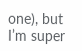one), but I’m super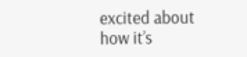excited about how it’s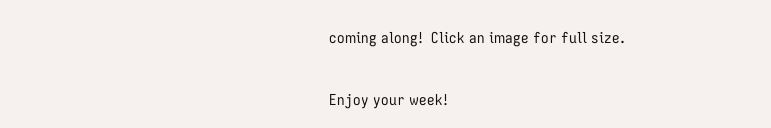coming along!  Click an image for full size.

Enjoy your week!